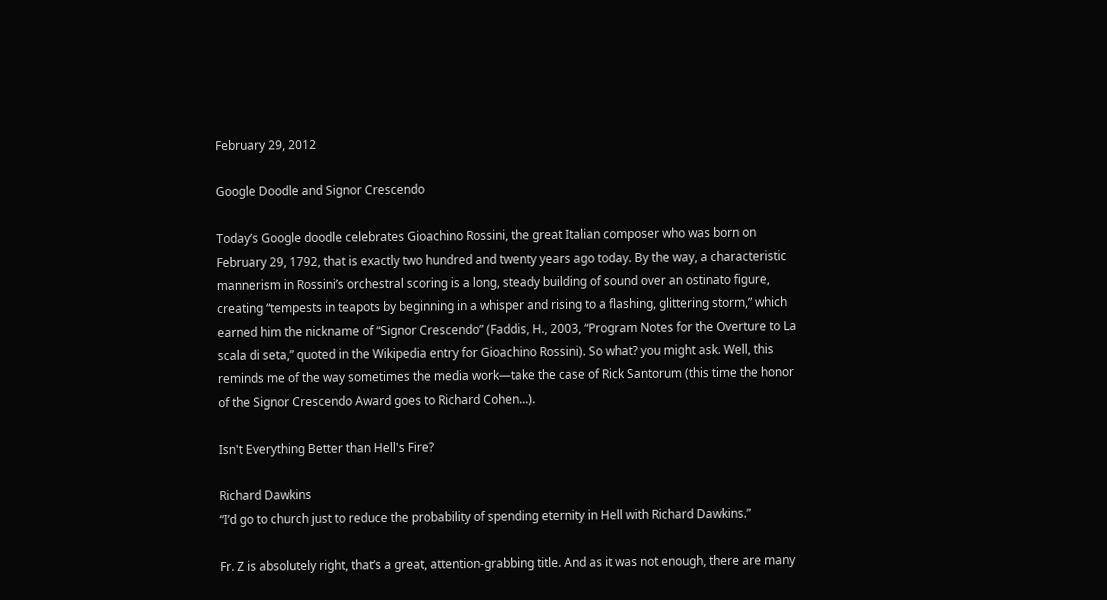February 29, 2012

Google Doodle and Signor Crescendo

Today’s Google doodle celebrates Gioachino Rossini, the great Italian composer who was born on February 29, 1792, that is exactly two hundred and twenty years ago today. By the way, a characteristic mannerism in Rossini’s orchestral scoring is a long, steady building of sound over an ostinato figure, creating “tempests in teapots by beginning in a whisper and rising to a flashing, glittering storm,” which earned him the nickname of “Signor Crescendo” (Faddis, H., 2003, “Program Notes for the Overture to La scala di seta,” quoted in the Wikipedia entry for Gioachino Rossini). So what? you might ask. Well, this reminds me of the way sometimes the media work—take the case of Rick Santorum (this time the honor of the Signor Crescendo Award goes to Richard Cohen...).

Isn't Everything Better than Hell's Fire?

Richard Dawkins
“I’d go to church just to reduce the probability of spending eternity in Hell with Richard Dawkins.”

Fr. Z is absolutely right, that’s a great, attention-grabbing title. And as it was not enough, there are many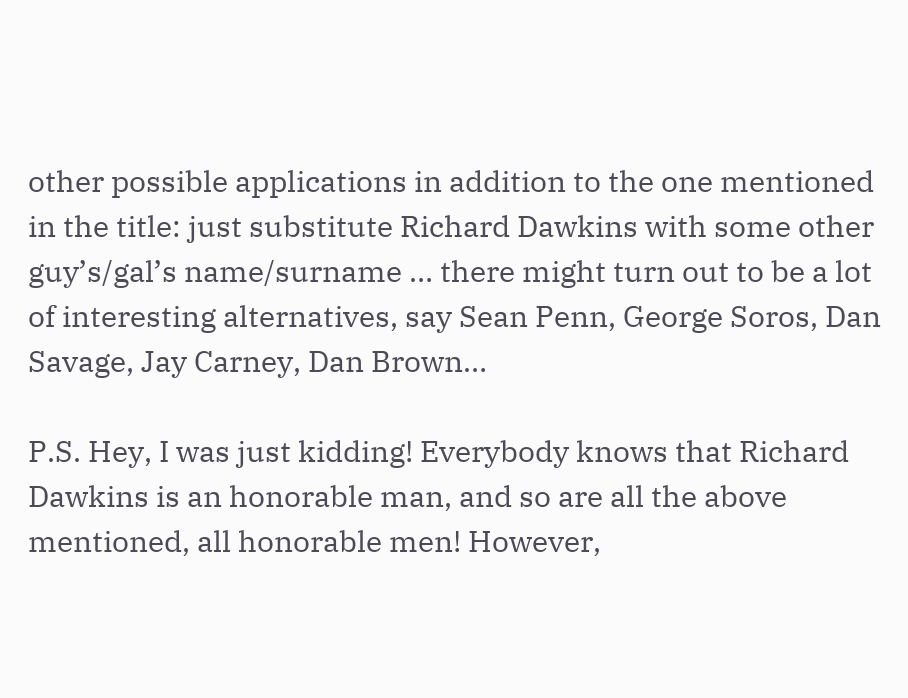other possible applications in addition to the one mentioned in the title: just substitute Richard Dawkins with some other guy’s/gal’s name/surname … there might turn out to be a lot of interesting alternatives, say Sean Penn, George Soros, Dan Savage, Jay Carney, Dan Brown…

P.S. Hey, I was just kidding! Everybody knows that Richard Dawkins is an honorable man, and so are all the above mentioned, all honorable men! However,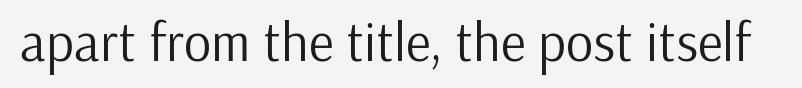apart from the title, the post itself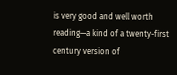is very good and well worth reading—a kind of a twenty-first century version of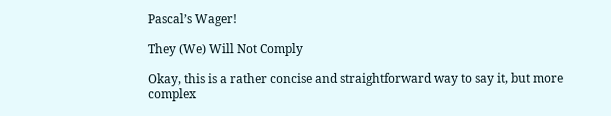Pascal’s Wager!

They (We) Will Not Comply

Okay, this is a rather concise and straightforward way to say it, but more complex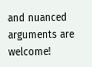and nuanced arguments are welcome!